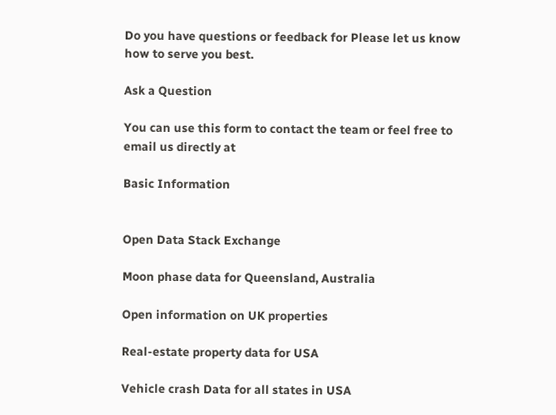Do you have questions or feedback for Please let us know how to serve you best.

Ask a Question

You can use this form to contact the team or feel free to email us directly at

Basic Information


Open Data Stack Exchange

Moon phase data for Queensland, Australia

Open information on UK properties

Real-estate property data for USA

Vehicle crash Data for all states in USA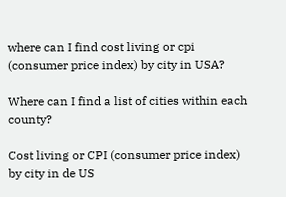where can I find cost living or cpi (consumer price index) by city in USA?

Where can I find a list of cities within each county?

Cost living or CPI (consumer price index) by city in de US